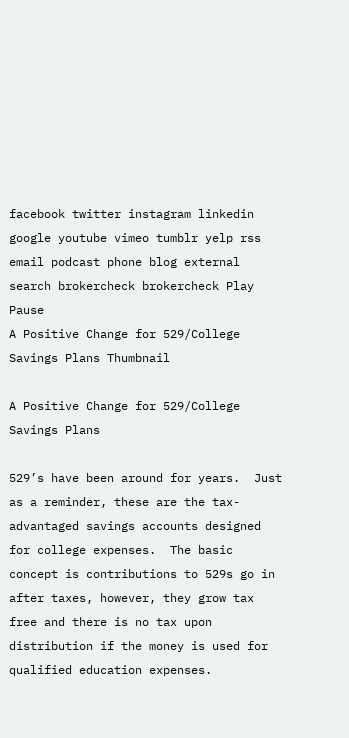facebook twitter instagram linkedin google youtube vimeo tumblr yelp rss email podcast phone blog external search brokercheck brokercheck Play Pause
A Positive Change for 529/College Savings Plans Thumbnail

A Positive Change for 529/College Savings Plans

529’s have been around for years.  Just as a reminder, these are the tax-advantaged savings accounts designed for college expenses.  The basic concept is contributions to 529s go in after taxes, however, they grow tax free and there is no tax upon distribution if the money is used for qualified education expenses.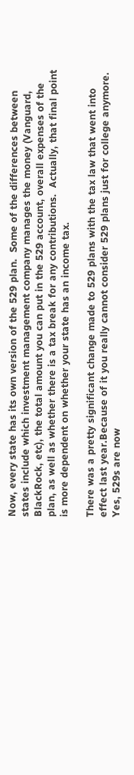Now, every state has its own version of the 529 plan.  Some of the differences between states include which investment management company manages the money (Vanguard, BlackRock, etc), the total amount you can put in the 529 account, overall expenses of the plan, as well as whether there is a tax break for any contributions.  Actually, that final point is more dependent on whether your state has an income tax.

There was a pretty significant change made to 529 plans with the tax law that went into effect last year.Because of it you really cannot consider 529 plans just for college anymore.  Yes, 529s are now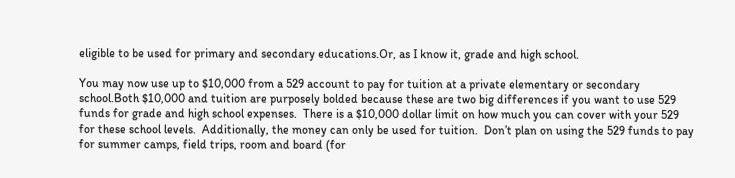eligible to be used for primary and secondary educations.Or, as I know it, grade and high school.

You may now use up to $10,000 from a 529 account to pay for tuition at a private elementary or secondary school.Both $10,000 and tuition are purposely bolded because these are two big differences if you want to use 529 funds for grade and high school expenses.  There is a $10,000 dollar limit on how much you can cover with your 529 for these school levels.  Additionally, the money can only be used for tuition.  Don’t plan on using the 529 funds to pay for summer camps, field trips, room and board (for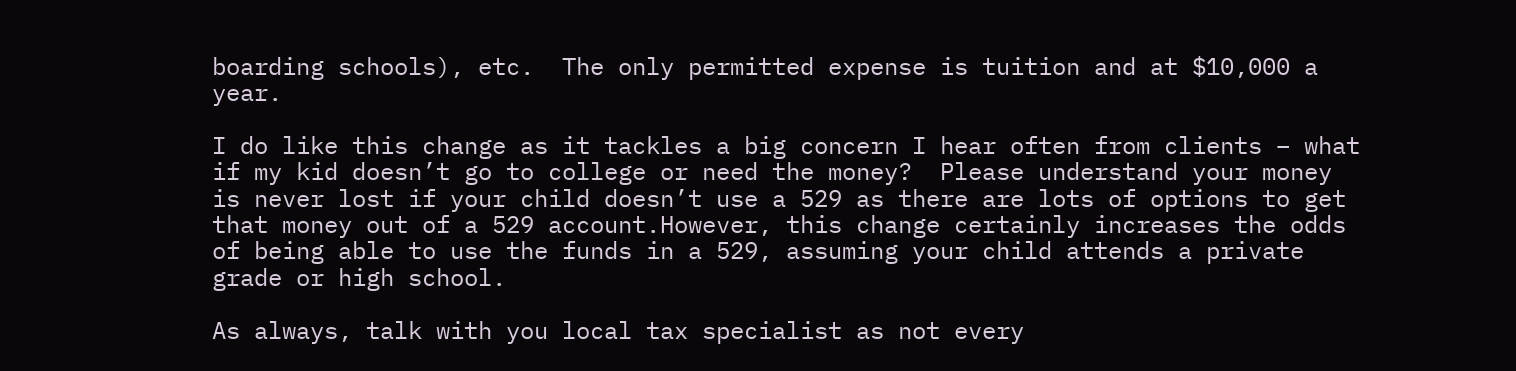boarding schools), etc.  The only permitted expense is tuition and at $10,000 a year.

I do like this change as it tackles a big concern I hear often from clients – what if my kid doesn’t go to college or need the money?  Please understand your money is never lost if your child doesn’t use a 529 as there are lots of options to get that money out of a 529 account.However, this change certainly increases the odds of being able to use the funds in a 529, assuming your child attends a private grade or high school.

As always, talk with you local tax specialist as not every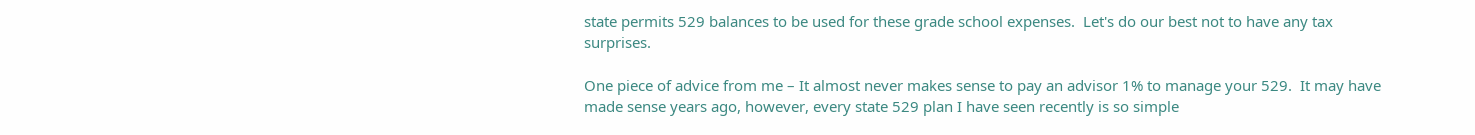state permits 529 balances to be used for these grade school expenses.  Let's do our best not to have any tax surprises.

One piece of advice from me – It almost never makes sense to pay an advisor 1% to manage your 529.  It may have made sense years ago, however, every state 529 plan I have seen recently is so simple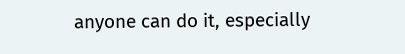anyone can do it, especially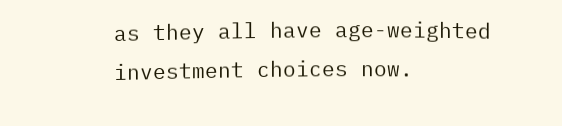as they all have age-weighted investment choices now.